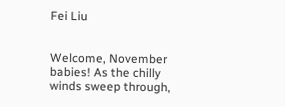Fei Liu


Welcome, November babies! As the chilly winds sweep through,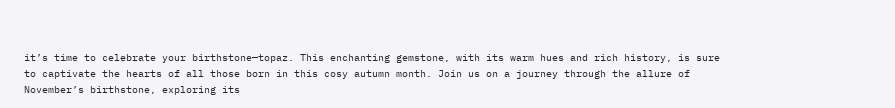it’s time to celebrate your birthstone—topaz. This enchanting gemstone, with its warm hues and rich history, is sure to captivate the hearts of all those born in this cosy autumn month. Join us on a journey through the allure of November’s birthstone, exploring its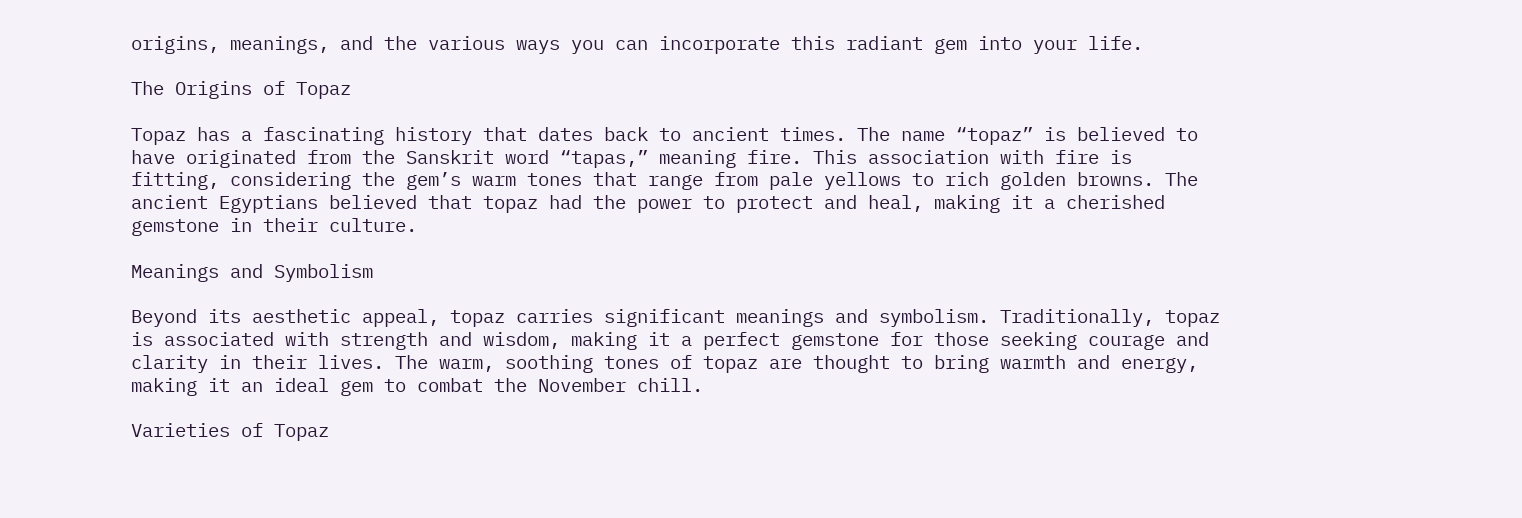origins, meanings, and the various ways you can incorporate this radiant gem into your life.

The Origins of Topaz

Topaz has a fascinating history that dates back to ancient times. The name “topaz” is believed to have originated from the Sanskrit word “tapas,” meaning fire. This association with fire is fitting, considering the gem’s warm tones that range from pale yellows to rich golden browns. The ancient Egyptians believed that topaz had the power to protect and heal, making it a cherished gemstone in their culture.

Meanings and Symbolism

Beyond its aesthetic appeal, topaz carries significant meanings and symbolism. Traditionally, topaz is associated with strength and wisdom, making it a perfect gemstone for those seeking courage and clarity in their lives. The warm, soothing tones of topaz are thought to bring warmth and energy, making it an ideal gem to combat the November chill.

Varieties of Topaz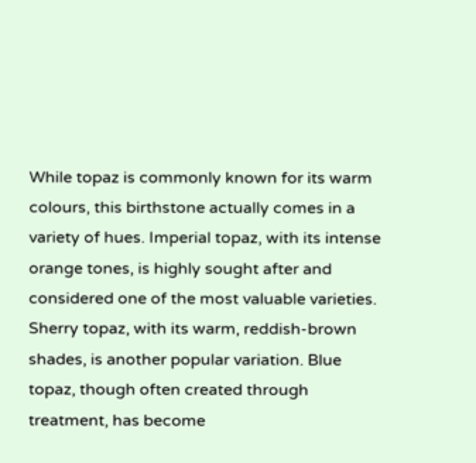While topaz is commonly known for its warm colours, this birthstone actually comes in a variety of hues. Imperial topaz, with its intense orange tones, is highly sought after and considered one of the most valuable varieties. Sherry topaz, with its warm, reddish-brown shades, is another popular variation. Blue topaz, though often created through treatment, has become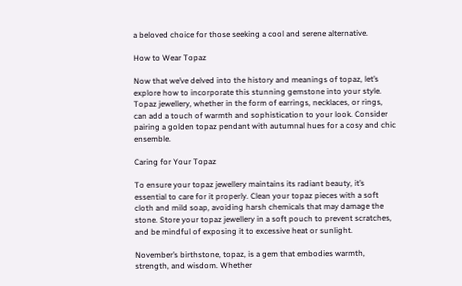a beloved choice for those seeking a cool and serene alternative.

How to Wear Topaz

Now that we’ve delved into the history and meanings of topaz, let’s explore how to incorporate this stunning gemstone into your style. Topaz jewellery, whether in the form of earrings, necklaces, or rings, can add a touch of warmth and sophistication to your look. Consider pairing a golden topaz pendant with autumnal hues for a cosy and chic ensemble.

Caring for Your Topaz

To ensure your topaz jewellery maintains its radiant beauty, it’s essential to care for it properly. Clean your topaz pieces with a soft cloth and mild soap, avoiding harsh chemicals that may damage the stone. Store your topaz jewellery in a soft pouch to prevent scratches, and be mindful of exposing it to excessive heat or sunlight.

November’s birthstone, topaz, is a gem that embodies warmth, strength, and wisdom. Whether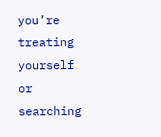you’re treating yourself or searching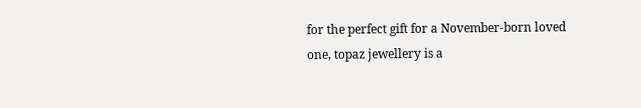for the perfect gift for a November-born loved one, topaz jewellery is a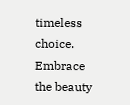timeless choice. Embrace the beauty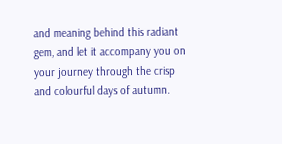and meaning behind this radiant gem, and let it accompany you on your journey through the crisp and colourful days of autumn.